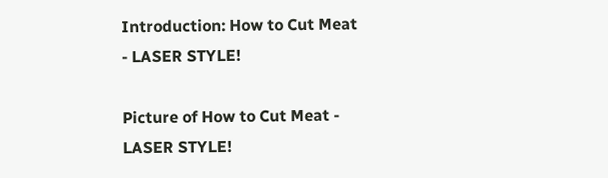Introduction: How to Cut Meat - LASER STYLE!

Picture of How to Cut Meat - LASER STYLE!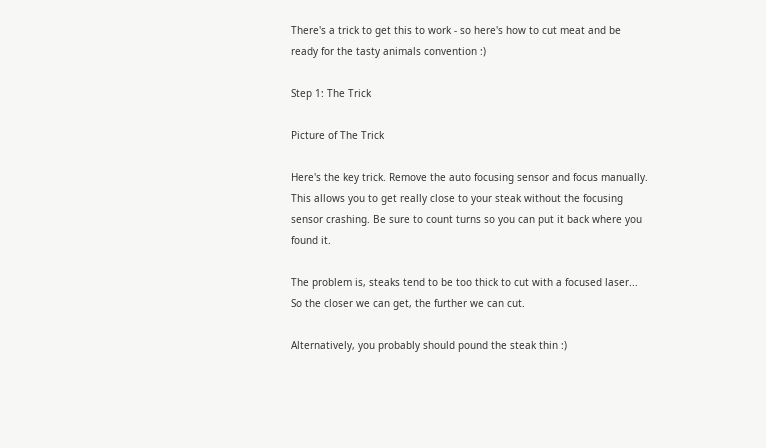There's a trick to get this to work - so here's how to cut meat and be ready for the tasty animals convention :)

Step 1: The Trick

Picture of The Trick

Here's the key trick. Remove the auto focusing sensor and focus manually. This allows you to get really close to your steak without the focusing sensor crashing. Be sure to count turns so you can put it back where you found it.

The problem is, steaks tend to be too thick to cut with a focused laser... So the closer we can get, the further we can cut.

Alternatively, you probably should pound the steak thin :)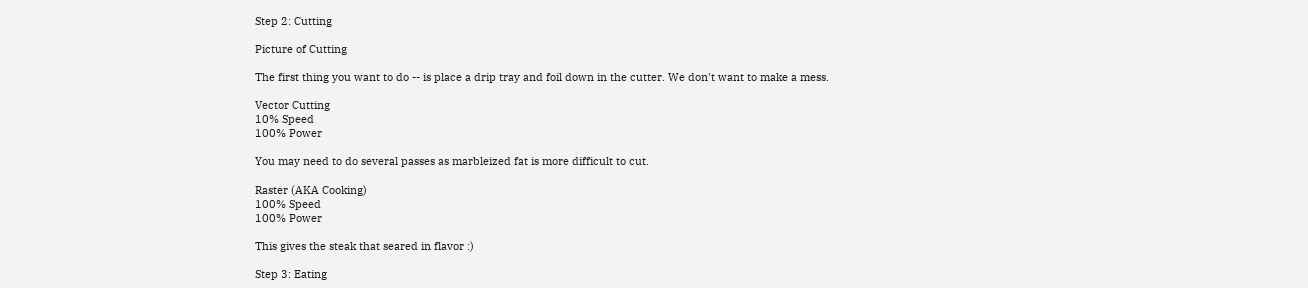Step 2: Cutting

Picture of Cutting

The first thing you want to do -- is place a drip tray and foil down in the cutter. We don't want to make a mess.

Vector Cutting
10% Speed
100% Power

You may need to do several passes as marbleized fat is more difficult to cut.

Raster (AKA Cooking)
100% Speed
100% Power

This gives the steak that seared in flavor :)

Step 3: Eating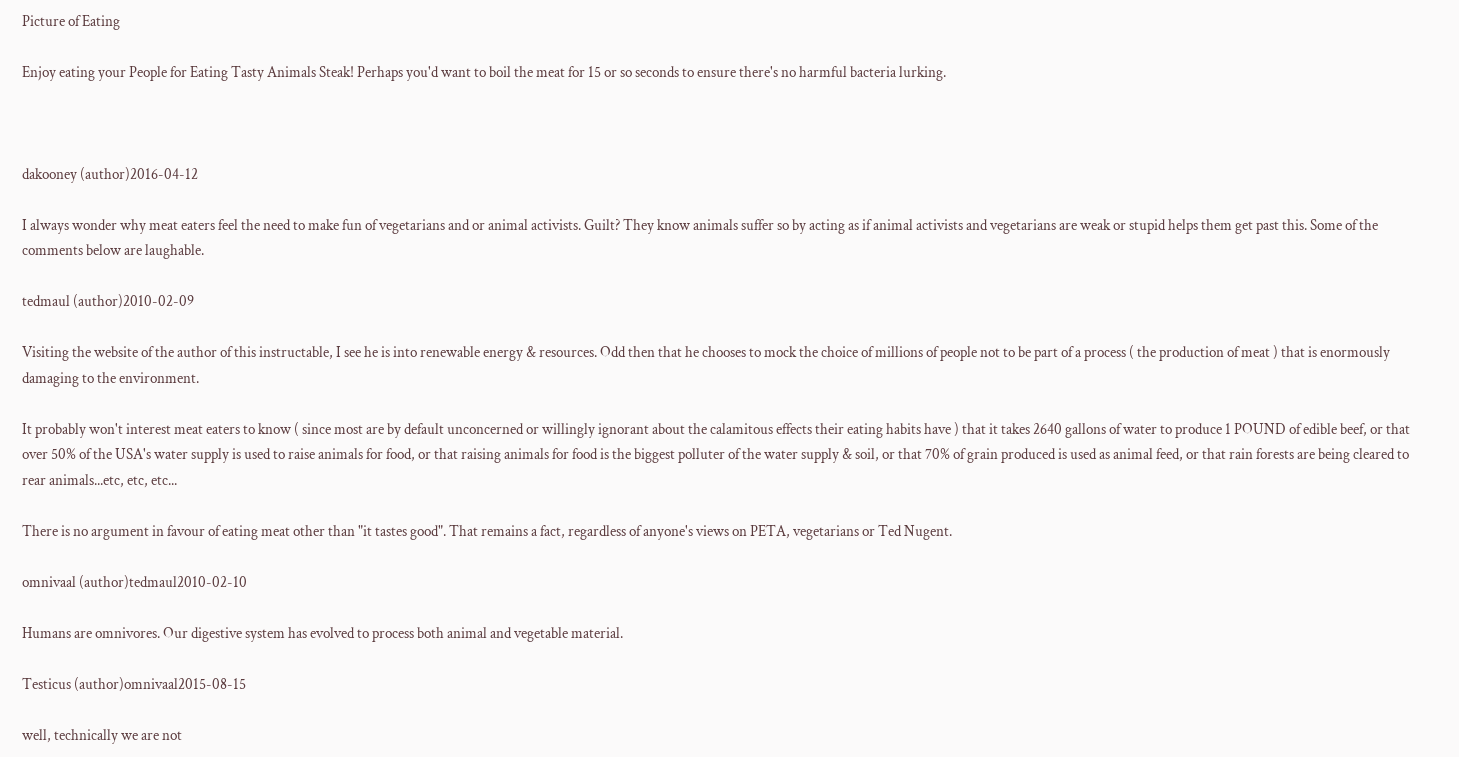Picture of Eating

Enjoy eating your People for Eating Tasty Animals Steak! Perhaps you'd want to boil the meat for 15 or so seconds to ensure there's no harmful bacteria lurking.



dakooney (author)2016-04-12

I always wonder why meat eaters feel the need to make fun of vegetarians and or animal activists. Guilt? They know animals suffer so by acting as if animal activists and vegetarians are weak or stupid helps them get past this. Some of the comments below are laughable.

tedmaul (author)2010-02-09

Visiting the website of the author of this instructable, I see he is into renewable energy & resources. Odd then that he chooses to mock the choice of millions of people not to be part of a process ( the production of meat ) that is enormously damaging to the environment.

It probably won't interest meat eaters to know ( since most are by default unconcerned or willingly ignorant about the calamitous effects their eating habits have ) that it takes 2640 gallons of water to produce 1 POUND of edible beef, or that over 50% of the USA's water supply is used to raise animals for food, or that raising animals for food is the biggest polluter of the water supply & soil, or that 70% of grain produced is used as animal feed, or that rain forests are being cleared to rear animals...etc, etc, etc...

There is no argument in favour of eating meat other than "it tastes good". That remains a fact, regardless of anyone's views on PETA, vegetarians or Ted Nugent.

omnivaal (author)tedmaul2010-02-10

Humans are omnivores. Our digestive system has evolved to process both animal and vegetable material.

Testicus (author)omnivaal2015-08-15

well, technically we are not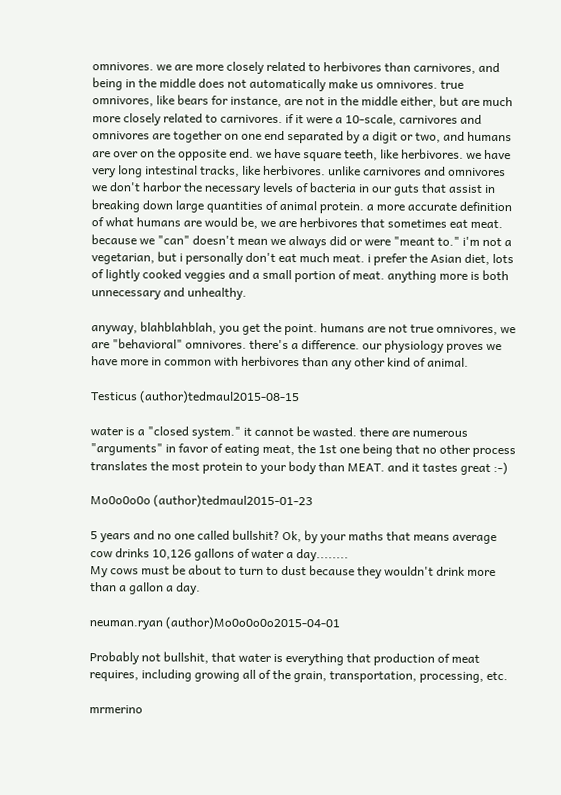omnivores. we are more closely related to herbivores than carnivores, and being in the middle does not automatically make us omnivores. true omnivores, like bears for instance, are not in the middle either, but are much more closely related to carnivores. if it were a 10-scale, carnivores and omnivores are together on one end separated by a digit or two, and humans are over on the opposite end. we have square teeth, like herbivores. we have very long intestinal tracks, like herbivores. unlike carnivores and omnivores we don't harbor the necessary levels of bacteria in our guts that assist in breaking down large quantities of animal protein. a more accurate definition of what humans are would be, we are herbivores that sometimes eat meat. because we "can" doesn't mean we always did or were "meant to." i'm not a vegetarian, but i personally don't eat much meat. i prefer the Asian diet, lots of lightly cooked veggies and a small portion of meat. anything more is both unnecessary and unhealthy.

anyway, blahblahblah, you get the point. humans are not true omnivores, we are "behavioral" omnivores. there's a difference. our physiology proves we have more in common with herbivores than any other kind of animal.

Testicus (author)tedmaul2015-08-15

water is a "closed system." it cannot be wasted. there are numerous "arguments" in favor of eating meat, the 1st one being that no other process translates the most protein to your body than MEAT. and it tastes great :-)

Mo0o0o0o (author)tedmaul2015-01-23

5 years and no one called bullshit? Ok, by your maths that means average cow drinks 10,126 gallons of water a day........
My cows must be about to turn to dust because they wouldn't drink more than a gallon a day.

neuman.ryan (author)Mo0o0o0o2015-04-01

Probably not bullshit, that water is everything that production of meat requires, including growing all of the grain, transportation, processing, etc.

mrmerino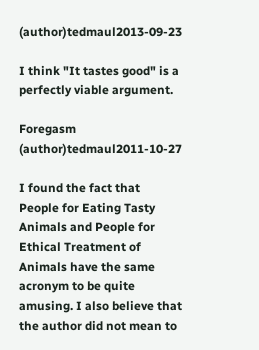(author)tedmaul2013-09-23

I think "It tastes good" is a perfectly viable argument.

Foregasm (author)tedmaul2011-10-27

I found the fact that People for Eating Tasty Animals and People for Ethical Treatment of Animals have the same acronym to be quite amusing. I also believe that the author did not mean to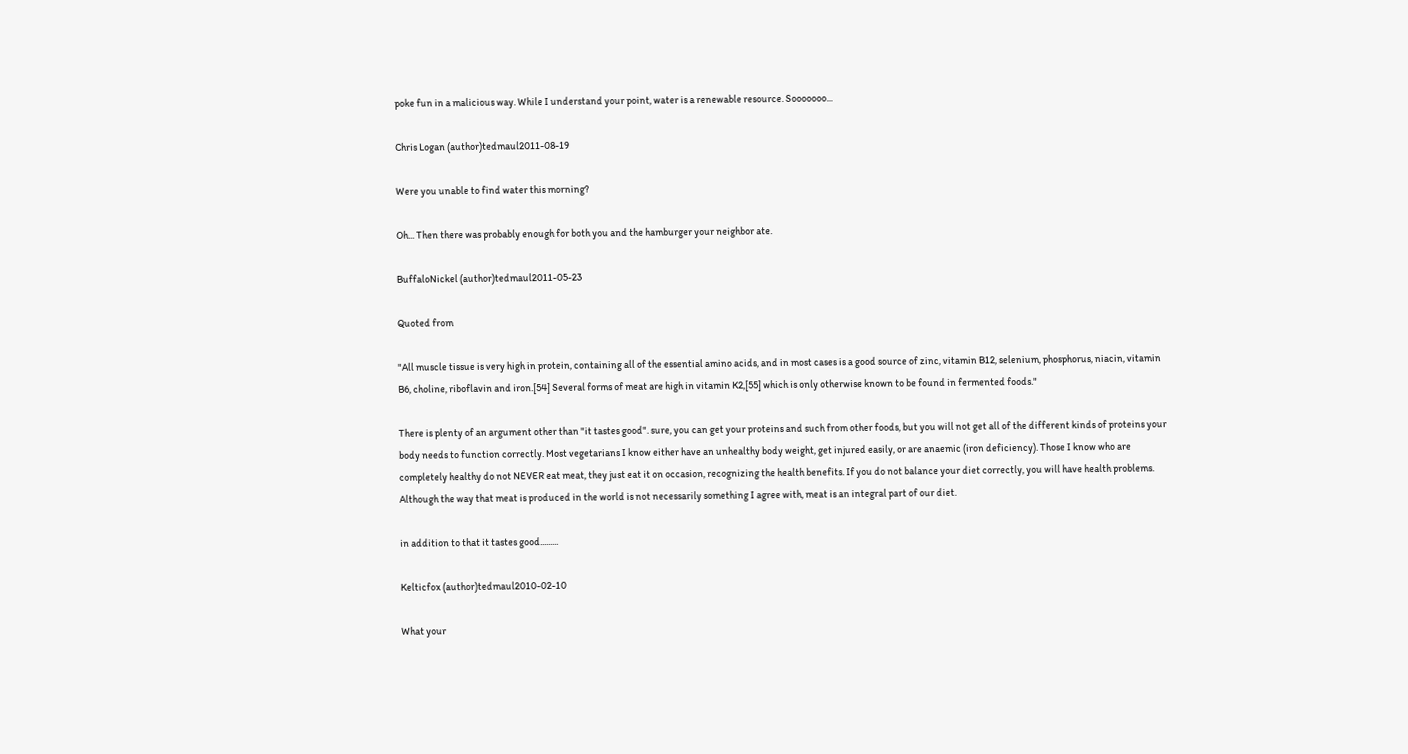poke fun in a malicious way. While I understand your point, water is a renewable resource. Sooooooo...

Chris Logan (author)tedmaul2011-08-19

Were you unable to find water this morning?

Oh... Then there was probably enough for both you and the hamburger your neighbor ate.

BuffaloNickel (author)tedmaul2011-05-23

Quoted from

"All muscle tissue is very high in protein, containing all of the essential amino acids, and in most cases is a good source of zinc, vitamin B12, selenium, phosphorus, niacin, vitamin B6, choline, riboflavin and iron.[54] Several forms of meat are high in vitamin K2,[55] which is only otherwise known to be found in fermented foods."

There is plenty of an argument other than "it tastes good". sure, you can get your proteins and such from other foods, but you will not get all of the different kinds of proteins your body needs to function correctly. Most vegetarians I know either have an unhealthy body weight, get injured easily, or are anaemic (iron deficiency). Those I know who are completely healthy do not NEVER eat meat, they just eat it on occasion, recognizing the health benefits. If you do not balance your diet correctly, you will have health problems. Although the way that meat is produced in the world is not necessarily something I agree with, meat is an integral part of our diet.

in addition to that it tastes good.........

Kelticfox (author)tedmaul2010-02-10

What your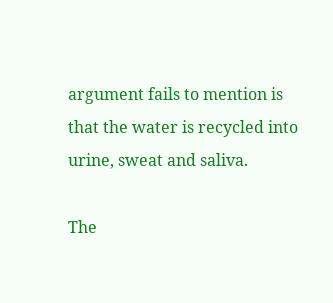argument fails to mention is that the water is recycled into urine, sweat and saliva.

The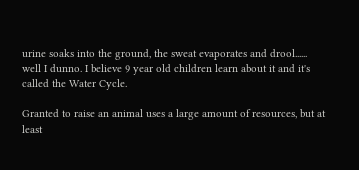urine soaks into the ground, the sweat evaporates and drool...... well I dunno. I believe 9 year old children learn about it and it's called the Water Cycle.

Granted to raise an animal uses a large amount of resources, but at least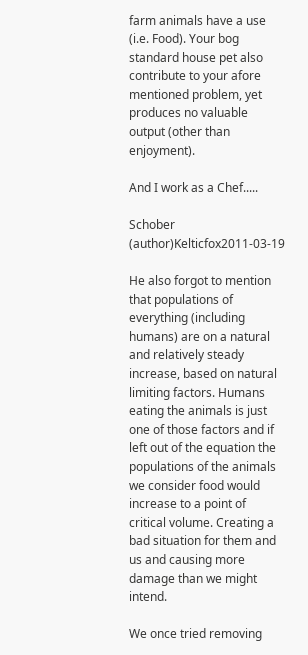farm animals have a use (i.e. Food). Your bog standard house pet also contribute to your afore mentioned problem, yet produces no valuable output (other than enjoyment).

And I work as a Chef.....

Schober (author)Kelticfox2011-03-19

He also forgot to mention that populations of everything (including humans) are on a natural and relatively steady increase, based on natural limiting factors. Humans eating the animals is just one of those factors and if left out of the equation the populations of the animals we consider food would increase to a point of critical volume. Creating a bad situation for them and us and causing more damage than we might intend.

We once tried removing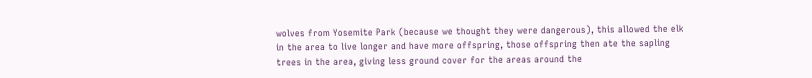wolves from Yosemite Park (because we thought they were dangerous), this allowed the elk in the area to live longer and have more offspring, those offspring then ate the sapling trees in the area, giving less ground cover for the areas around the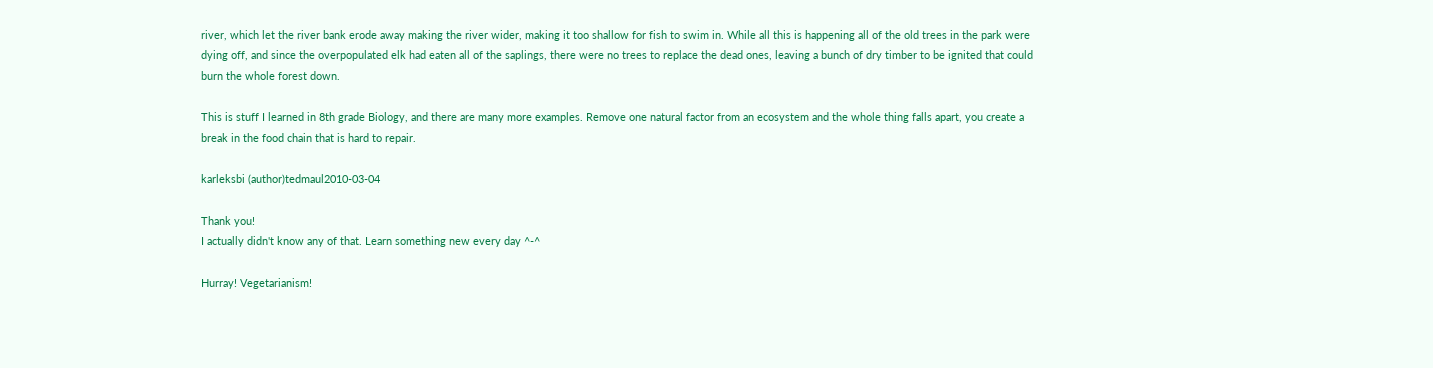river, which let the river bank erode away making the river wider, making it too shallow for fish to swim in. While all this is happening all of the old trees in the park were dying off, and since the overpopulated elk had eaten all of the saplings, there were no trees to replace the dead ones, leaving a bunch of dry timber to be ignited that could burn the whole forest down.

This is stuff I learned in 8th grade Biology, and there are many more examples. Remove one natural factor from an ecosystem and the whole thing falls apart, you create a break in the food chain that is hard to repair.

karleksbi (author)tedmaul2010-03-04

Thank you!
I actually didn't know any of that. Learn something new every day ^-^

Hurray! Vegetarianism!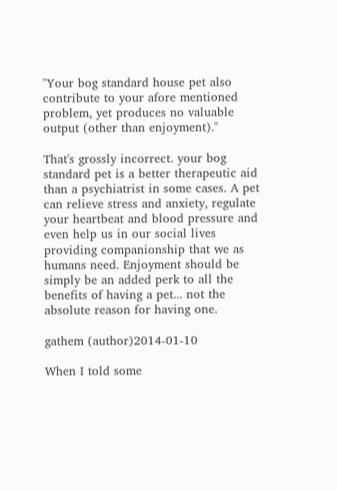"Your bog standard house pet also contribute to your afore mentioned problem, yet produces no valuable output (other than enjoyment)."

That's grossly incorrect. your bog standard pet is a better therapeutic aid than a psychiatrist in some cases. A pet can relieve stress and anxiety, regulate your heartbeat and blood pressure and even help us in our social lives providing companionship that we as humans need. Enjoyment should be simply be an added perk to all the benefits of having a pet... not the absolute reason for having one.

gathem (author)2014-01-10

When I told some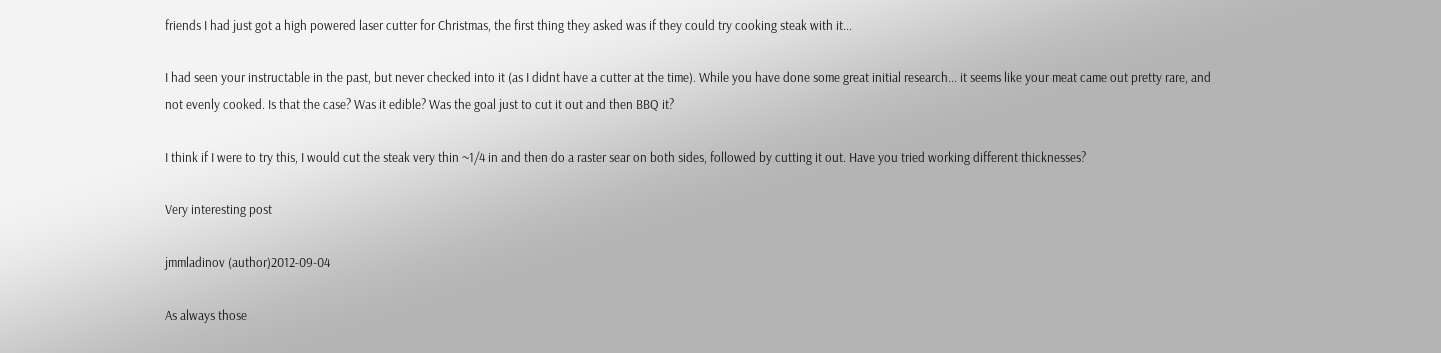friends I had just got a high powered laser cutter for Christmas, the first thing they asked was if they could try cooking steak with it...

I had seen your instructable in the past, but never checked into it (as I didnt have a cutter at the time). While you have done some great initial research... it seems like your meat came out pretty rare, and not evenly cooked. Is that the case? Was it edible? Was the goal just to cut it out and then BBQ it?

I think if I were to try this, I would cut the steak very thin ~1/4 in and then do a raster sear on both sides, followed by cutting it out. Have you tried working different thicknesses?

Very interesting post

jmmladinov (author)2012-09-04

As always those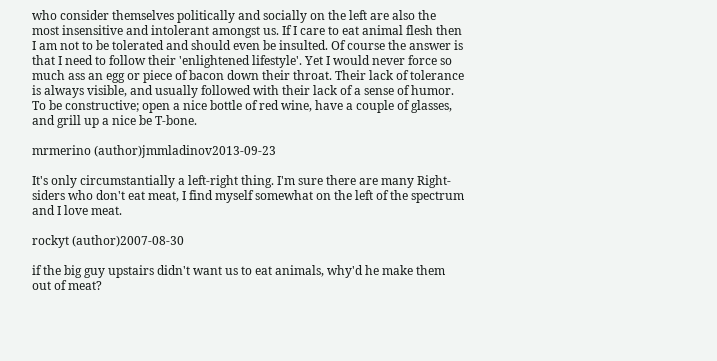who consider themselves politically and socially on the left are also the most insensitive and intolerant amongst us. If I care to eat animal flesh then I am not to be tolerated and should even be insulted. Of course the answer is that I need to follow their 'enlightened lifestyle'. Yet I would never force so much ass an egg or piece of bacon down their throat. Their lack of tolerance is always visible, and usually followed with their lack of a sense of humor. To be constructive; open a nice bottle of red wine, have a couple of glasses, and grill up a nice be T-bone.

mrmerino (author)jmmladinov2013-09-23

It's only circumstantially a left-right thing. I'm sure there are many Right-siders who don't eat meat, I find myself somewhat on the left of the spectrum and I love meat.

rockyt (author)2007-08-30

if the big guy upstairs didn't want us to eat animals, why'd he make them out of meat?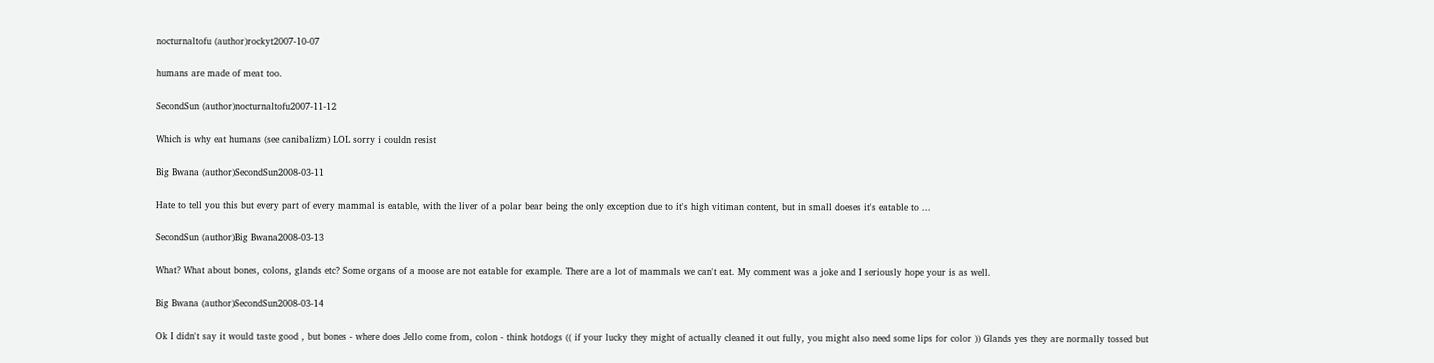nocturnaltofu (author)rockyt2007-10-07

humans are made of meat too.

SecondSun (author)nocturnaltofu2007-11-12

Which is why eat humans (see canibalizm) LOL sorry i couldn resist

Big Bwana (author)SecondSun2008-03-11

Hate to tell you this but every part of every mammal is eatable, with the liver of a polar bear being the only exception due to it's high vitiman content, but in small doeses it's eatable to ...

SecondSun (author)Big Bwana2008-03-13

What? What about bones, colons, glands etc? Some organs of a moose are not eatable for example. There are a lot of mammals we can't eat. My comment was a joke and I seriously hope your is as well.

Big Bwana (author)SecondSun2008-03-14

Ok I didn't say it would taste good , but bones - where does Jello come from, colon - think hotdogs (( if your lucky they might of actually cleaned it out fully, you might also need some lips for color )) Glands yes they are normally tossed but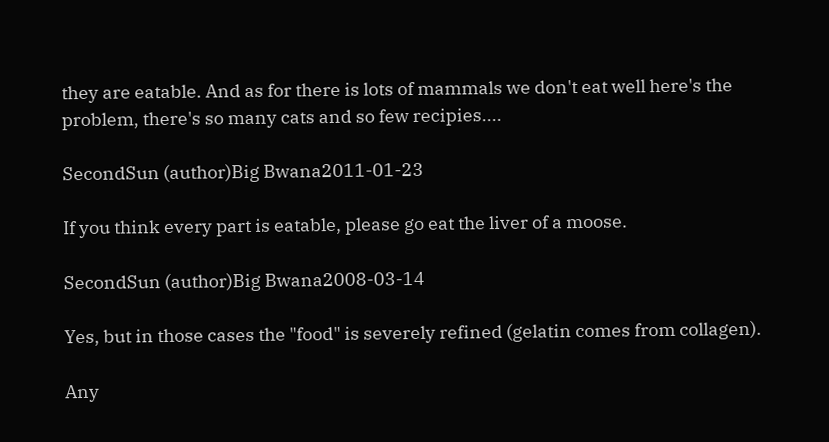they are eatable. And as for there is lots of mammals we don't eat well here's the problem, there's so many cats and so few recipies....

SecondSun (author)Big Bwana2011-01-23

If you think every part is eatable, please go eat the liver of a moose.

SecondSun (author)Big Bwana2008-03-14

Yes, but in those cases the "food" is severely refined (gelatin comes from collagen).

Any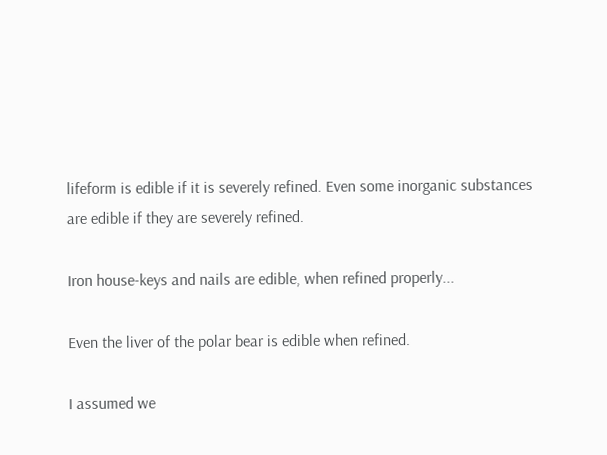lifeform is edible if it is severely refined. Even some inorganic substances are edible if they are severely refined.

Iron house-keys and nails are edible, when refined properly...

Even the liver of the polar bear is edible when refined.

I assumed we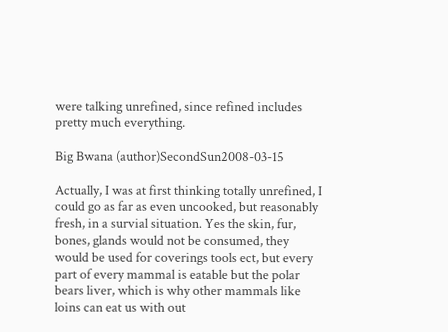were talking unrefined, since refined includes pretty much everything.

Big Bwana (author)SecondSun2008-03-15

Actually, I was at first thinking totally unrefined, I could go as far as even uncooked, but reasonably fresh, in a survial situation. Yes the skin, fur, bones, glands would not be consumed, they would be used for coverings tools ect, but every part of every mammal is eatable but the polar bears liver, which is why other mammals like loins can eat us with out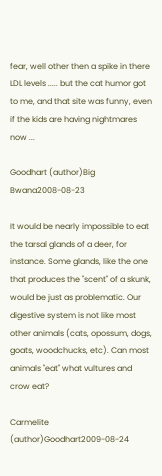fear, well other then a spike in there LDL levels ..... but the cat humor got to me, and that site was funny, even if the kids are having nightmares now ...

Goodhart (author)Big Bwana2008-08-23

It would be nearly impossible to eat the tarsal glands of a deer, for instance. Some glands, like the one that produces the "scent" of a skunk, would be just as problematic. Our digestive system is not like most other animals (cats, opossum, dogs, goats, woodchucks, etc). Can most animals "eat" what vultures and crow eat?

Carmelite (author)Goodhart2009-08-24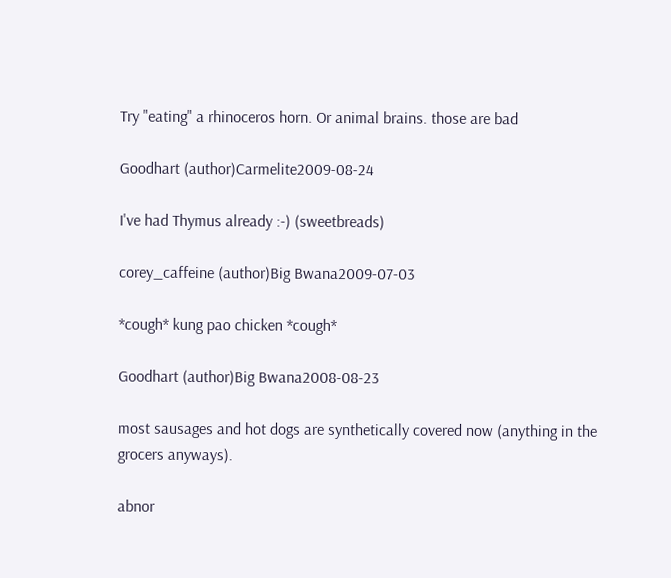Try "eating" a rhinoceros horn. Or animal brains. those are bad

Goodhart (author)Carmelite2009-08-24

I've had Thymus already :-) (sweetbreads)

corey_caffeine (author)Big Bwana2009-07-03

*cough* kung pao chicken *cough*

Goodhart (author)Big Bwana2008-08-23

most sausages and hot dogs are synthetically covered now (anything in the grocers anyways).

abnor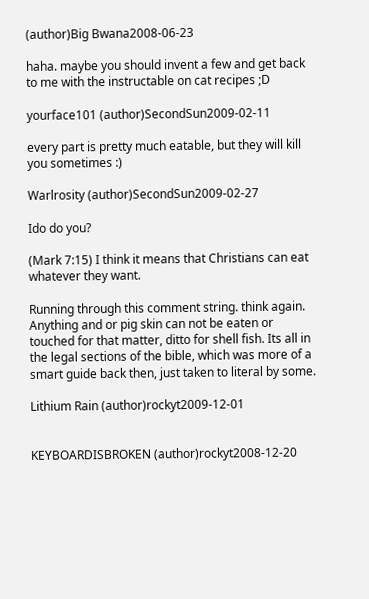(author)Big Bwana2008-06-23

haha. maybe you should invent a few and get back to me with the instructable on cat recipes ;D

yourface101 (author)SecondSun2009-02-11

every part is pretty much eatable, but they will kill you sometimes :)

Warlrosity (author)SecondSun2009-02-27

Ido do you?

(Mark 7:15) I think it means that Christians can eat whatever they want.

Running through this comment string. think again. Anything and or pig skin can not be eaten or touched for that matter, ditto for shell fish. Its all in the legal sections of the bible, which was more of a smart guide back then, just taken to literal by some.

Lithium Rain (author)rockyt2009-12-01


KEYBOARDISBROKEN (author)rockyt2008-12-20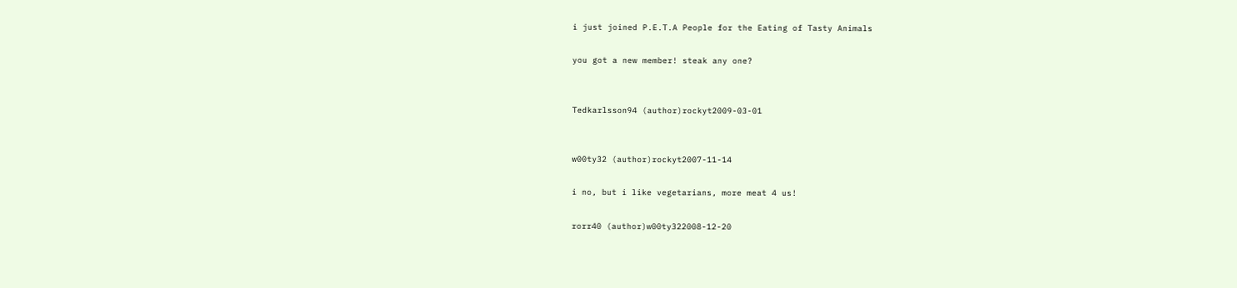i just joined P.E.T.A People for the Eating of Tasty Animals

you got a new member! steak any one?


Tedkarlsson94 (author)rockyt2009-03-01


w00ty32 (author)rockyt2007-11-14

i no, but i like vegetarians, more meat 4 us!

rorr40 (author)w00ty322008-12-20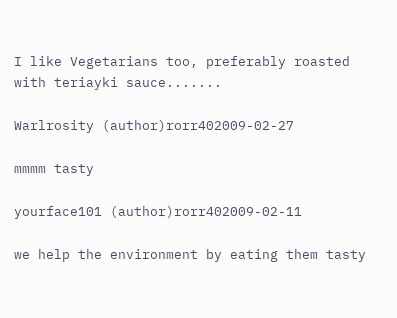I like Vegetarians too, preferably roasted with teriayki sauce.......

Warlrosity (author)rorr402009-02-27

mmmm tasty

yourface101 (author)rorr402009-02-11

we help the environment by eating them tasty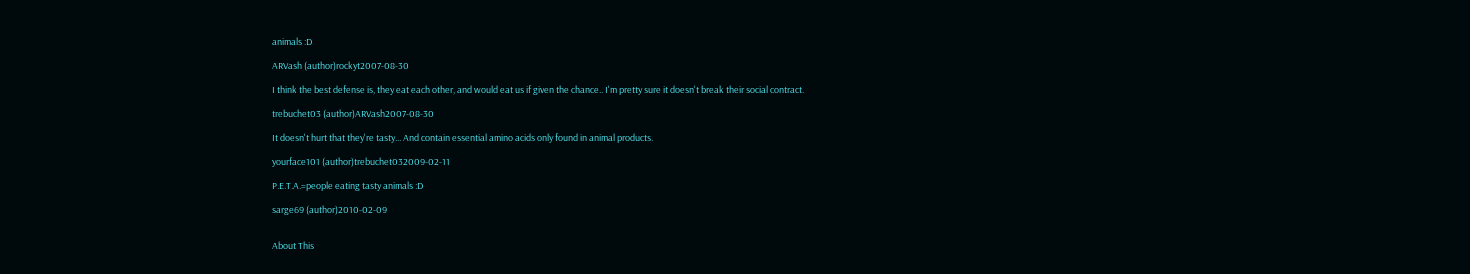animals :D

ARVash (author)rockyt2007-08-30

I think the best defense is, they eat each other, and would eat us if given the chance.. I'm pretty sure it doesn't break their social contract.

trebuchet03 (author)ARVash2007-08-30

It doesn't hurt that they're tasty... And contain essential amino acids only found in animal products.

yourface101 (author)trebuchet032009-02-11

P.E.T.A.=people eating tasty animals :D

sarge69 (author)2010-02-09


About This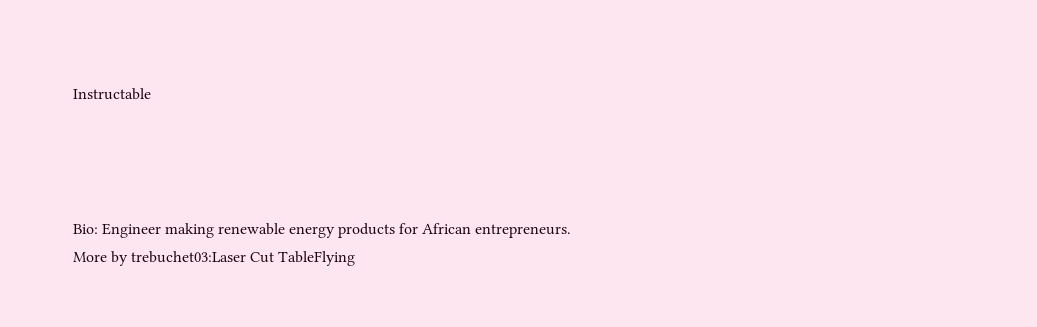Instructable




Bio: Engineer making renewable energy products for African entrepreneurs.
More by trebuchet03:Laser Cut TableFlying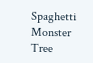Spaghetti Monster Tree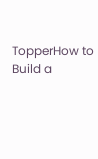TopperHow to Build a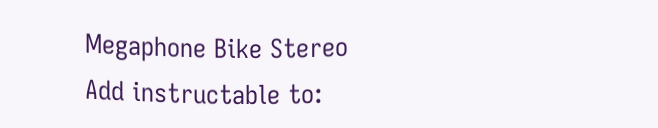Megaphone Bike Stereo
Add instructable to: